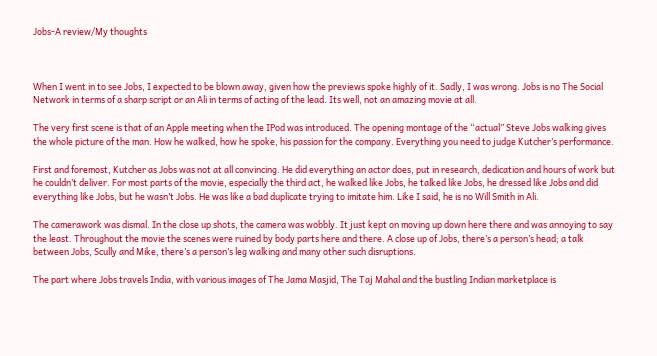Jobs-A review/My thoughts



When I went in to see Jobs, I expected to be blown away, given how the previews spoke highly of it. Sadly, I was wrong. Jobs is no The Social Network in terms of a sharp script or an Ali in terms of acting of the lead. Its well, not an amazing movie at all.

The very first scene is that of an Apple meeting when the IPod was introduced. The opening montage of the “actual” Steve Jobs walking gives the whole picture of the man. How he walked, how he spoke, his passion for the company. Everything you need to judge Kutcher’s performance.

First and foremost, Kutcher as Jobs was not at all convincing. He did everything an actor does, put in research, dedication and hours of work but he couldn’t deliver. For most parts of the movie, especially the third act, he walked like Jobs, he talked like Jobs, he dressed like Jobs and did everything like Jobs, but he wasn’t Jobs. He was like a bad duplicate trying to imitate him. Like I said, he is no Will Smith in Ali.

The camerawork was dismal. In the close up shots, the camera was wobbly. It just kept on moving up down here there and was annoying to say the least. Throughout the movie the scenes were ruined by body parts here and there. A close up of Jobs, there’s a person’s head; a talk between Jobs, Scully and Mike, there’s a person’s leg walking and many other such disruptions.

The part where Jobs travels India, with various images of The Jama Masjid, The Taj Mahal and the bustling Indian marketplace is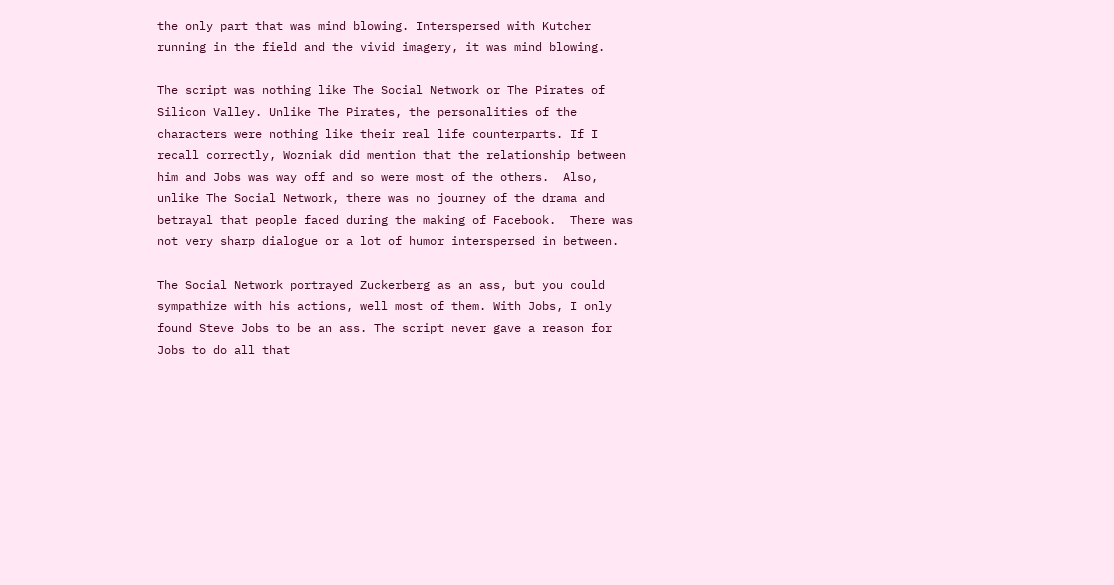the only part that was mind blowing. Interspersed with Kutcher running in the field and the vivid imagery, it was mind blowing.

The script was nothing like The Social Network or The Pirates of Silicon Valley. Unlike The Pirates, the personalities of the characters were nothing like their real life counterparts. If I recall correctly, Wozniak did mention that the relationship between him and Jobs was way off and so were most of the others.  Also, unlike The Social Network, there was no journey of the drama and betrayal that people faced during the making of Facebook.  There was not very sharp dialogue or a lot of humor interspersed in between.

The Social Network portrayed Zuckerberg as an ass, but you could sympathize with his actions, well most of them. With Jobs, I only found Steve Jobs to be an ass. The script never gave a reason for Jobs to do all that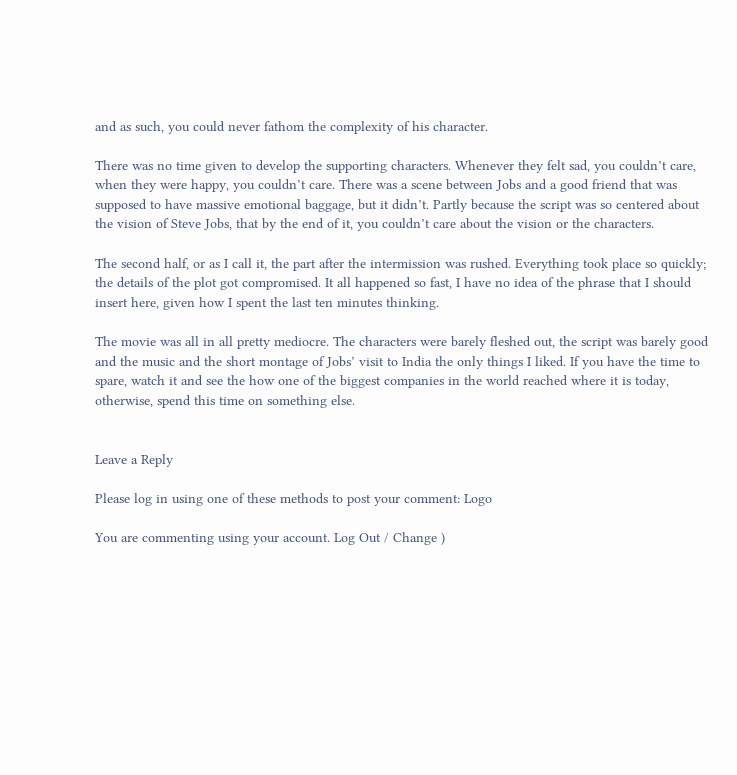and as such, you could never fathom the complexity of his character.

There was no time given to develop the supporting characters. Whenever they felt sad, you couldn’t care, when they were happy, you couldn’t care. There was a scene between Jobs and a good friend that was supposed to have massive emotional baggage, but it didn’t. Partly because the script was so centered about the vision of Steve Jobs, that by the end of it, you couldn’t care about the vision or the characters.

The second half, or as I call it, the part after the intermission was rushed. Everything took place so quickly; the details of the plot got compromised. It all happened so fast, I have no idea of the phrase that I should insert here, given how I spent the last ten minutes thinking.

The movie was all in all pretty mediocre. The characters were barely fleshed out, the script was barely good and the music and the short montage of Jobs’ visit to India the only things I liked. If you have the time to spare, watch it and see the how one of the biggest companies in the world reached where it is today, otherwise, spend this time on something else.


Leave a Reply

Please log in using one of these methods to post your comment: Logo

You are commenting using your account. Log Out / Change )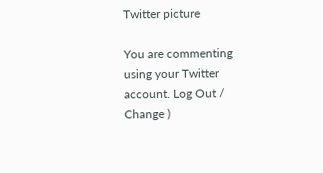Twitter picture

You are commenting using your Twitter account. Log Out / Change )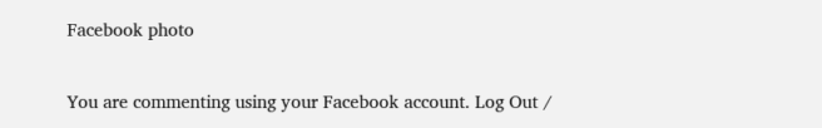Facebook photo

You are commenting using your Facebook account. Log Out /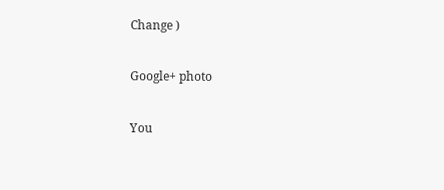Change )

Google+ photo

You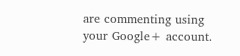are commenting using your Google+ account.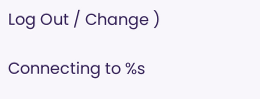Log Out / Change )

Connecting to %s